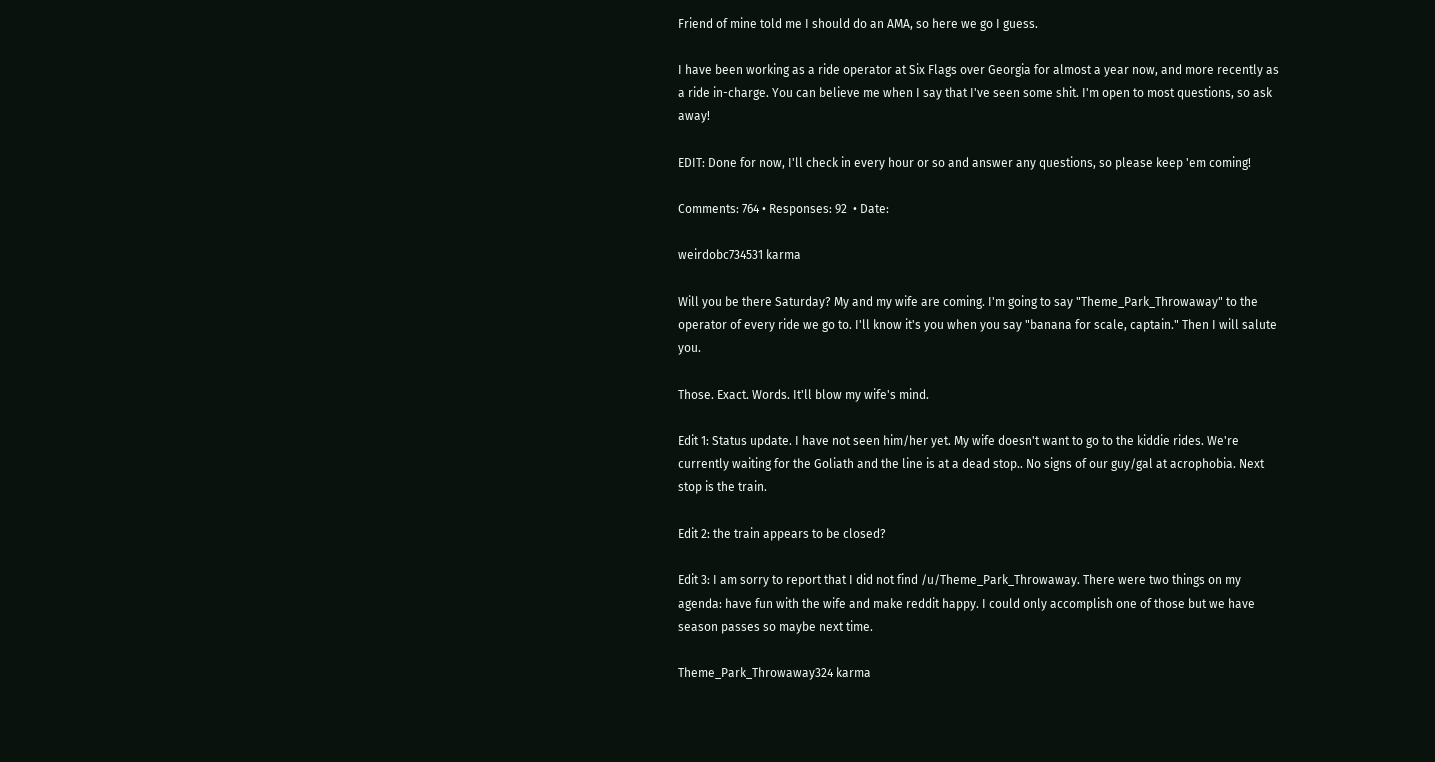Friend of mine told me I should do an AMA, so here we go I guess.

I have been working as a ride operator at Six Flags over Georgia for almost a year now, and more recently as a ride in-charge. You can believe me when I say that I've seen some shit. I'm open to most questions, so ask away!

EDIT: Done for now, I'll check in every hour or so and answer any questions, so please keep 'em coming!

Comments: 764 • Responses: 92  • Date:

weirdobc734531 karma

Will you be there Saturday? My and my wife are coming. I'm going to say "Theme_Park_Throwaway" to the operator of every ride we go to. I'll know it's you when you say "banana for scale, captain." Then I will salute you.

Those. Exact. Words. It'll blow my wife's mind.

Edit 1: Status update. I have not seen him/her yet. My wife doesn't want to go to the kiddie rides. We're currently waiting for the Goliath and the line is at a dead stop.. No signs of our guy/gal at acrophobia. Next stop is the train.

Edit 2: the train appears to be closed?

Edit 3: I am sorry to report that I did not find /u/Theme_Park_Throwaway. There were two things on my agenda: have fun with the wife and make reddit happy. I could only accomplish one of those but we have season passes so maybe next time.

Theme_Park_Throwaway324 karma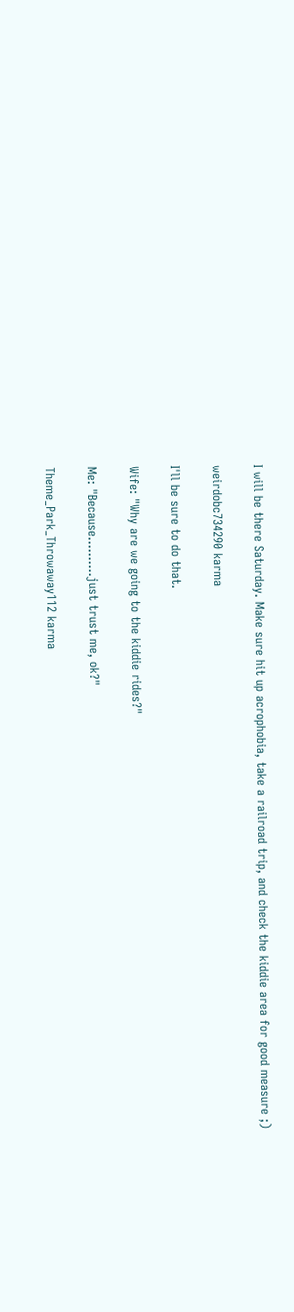I will be there Saturday. Make sure hit up acrophobia, take a railroad trip, and check the kiddie area for good measure ;)

weirdobc734290 karma

I'll be sure to do that.

Wife: "Why are we going to the kiddie rides?"

Me: "Because..........just trust me, ok?"

Theme_Park_Throwaway112 karma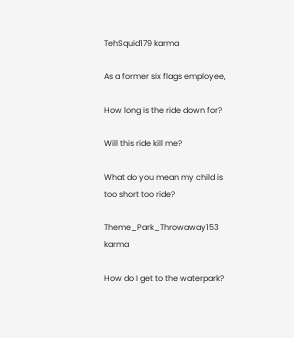TehSquid179 karma

As a former six flags employee,

How long is the ride down for?

Will this ride kill me?

What do you mean my child is too short too ride?

Theme_Park_Throwaway153 karma

How do I get to the waterpark?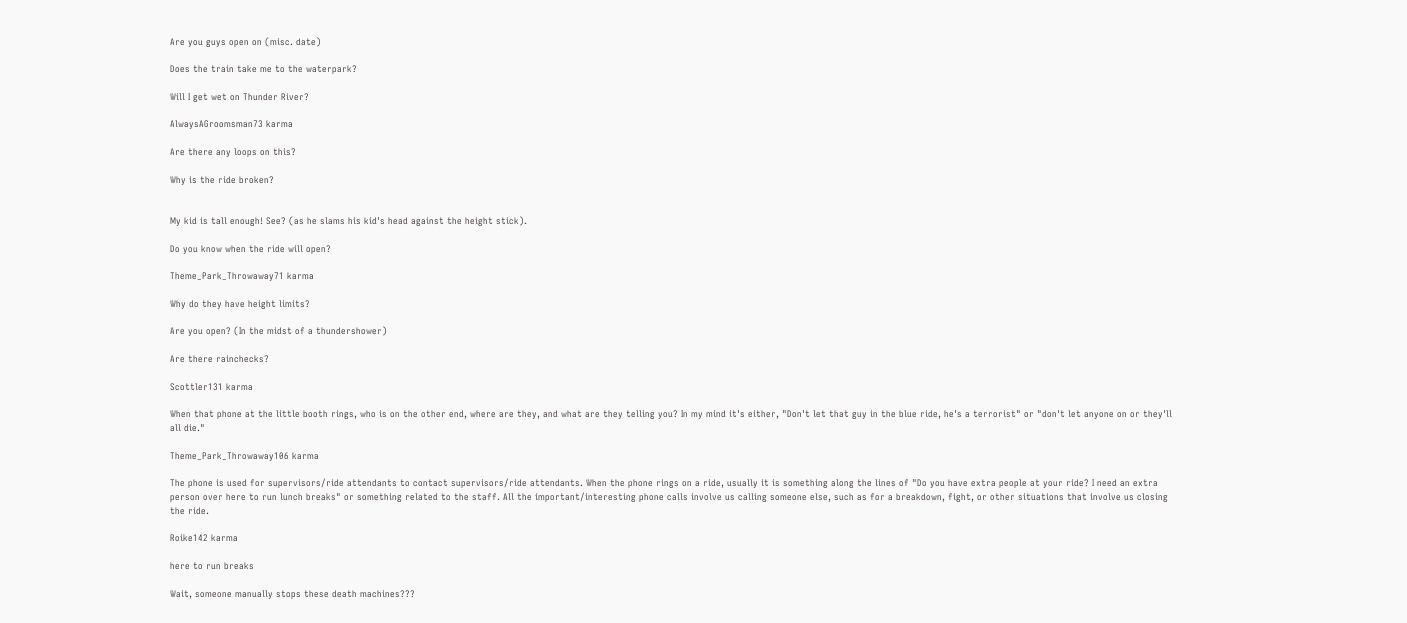Are you guys open on (misc. date)

Does the train take me to the waterpark?

Will I get wet on Thunder River?

AlwaysAGroomsman73 karma

Are there any loops on this?

Why is the ride broken?


My kid is tall enough! See? (as he slams his kid's head against the height stick).

Do you know when the ride will open?

Theme_Park_Throwaway71 karma

Why do they have height limits?

Are you open? (In the midst of a thundershower)

Are there rainchecks?

Scottler131 karma

When that phone at the little booth rings, who is on the other end, where are they, and what are they telling you? In my mind it's either, "Don't let that guy in the blue ride, he's a terrorist" or "don't let anyone on or they'll all die."

Theme_Park_Throwaway106 karma

The phone is used for supervisors/ride attendants to contact supervisors/ride attendants. When the phone rings on a ride, usually it is something along the lines of "Do you have extra people at your ride? I need an extra person over here to run lunch breaks" or something related to the staff. All the important/interesting phone calls involve us calling someone else, such as for a breakdown, fight, or other situations that involve us closing the ride.

Roike142 karma

here to run breaks

Wait, someone manually stops these death machines???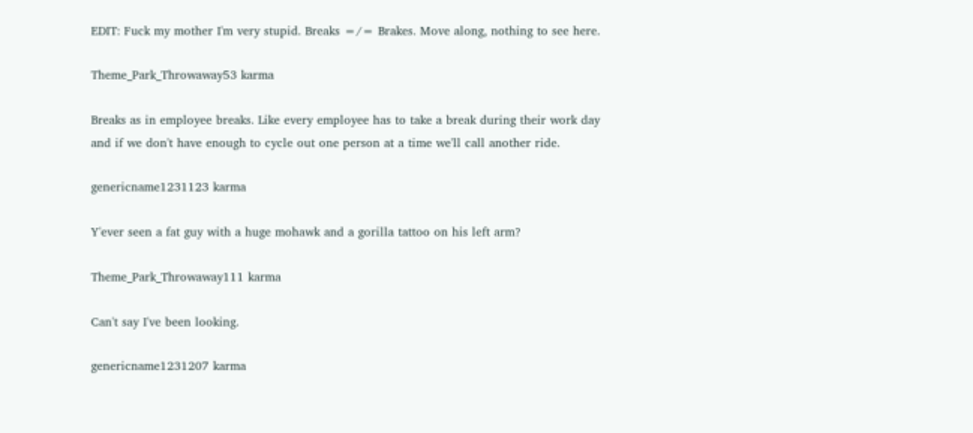EDIT: Fuck my mother I'm very stupid. Breaks =/= Brakes. Move along, nothing to see here.

Theme_Park_Throwaway53 karma

Breaks as in employee breaks. Like every employee has to take a break during their work day and if we don't have enough to cycle out one person at a time we'll call another ride.

genericname1231123 karma

Y'ever seen a fat guy with a huge mohawk and a gorilla tattoo on his left arm?

Theme_Park_Throwaway111 karma

Can't say I've been looking.

genericname1231207 karma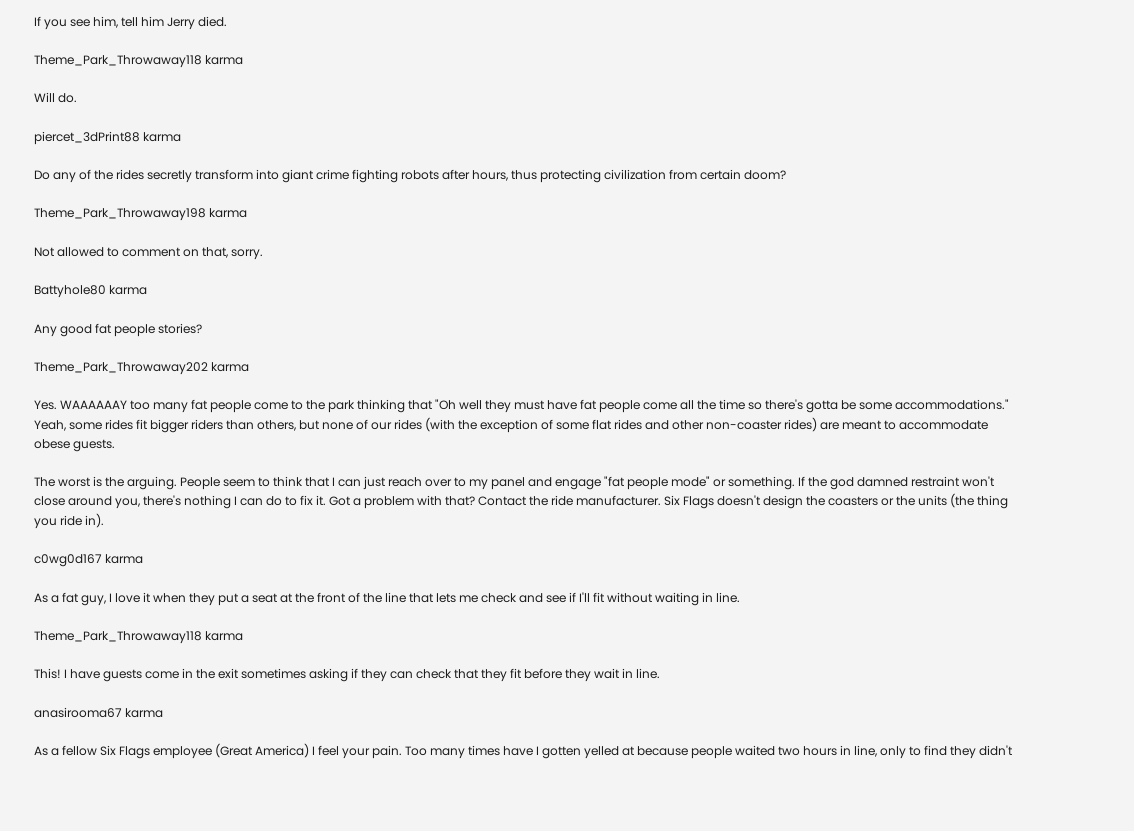If you see him, tell him Jerry died.

Theme_Park_Throwaway118 karma

Will do.

piercet_3dPrint88 karma

Do any of the rides secretly transform into giant crime fighting robots after hours, thus protecting civilization from certain doom?

Theme_Park_Throwaway198 karma

Not allowed to comment on that, sorry.

Battyhole80 karma

Any good fat people stories?

Theme_Park_Throwaway202 karma

Yes. WAAAAAAY too many fat people come to the park thinking that "Oh well they must have fat people come all the time so there's gotta be some accommodations." Yeah, some rides fit bigger riders than others, but none of our rides (with the exception of some flat rides and other non-coaster rides) are meant to accommodate obese guests.

The worst is the arguing. People seem to think that I can just reach over to my panel and engage "fat people mode" or something. If the god damned restraint won't close around you, there's nothing I can do to fix it. Got a problem with that? Contact the ride manufacturer. Six Flags doesn't design the coasters or the units (the thing you ride in).

c0wg0d167 karma

As a fat guy, I love it when they put a seat at the front of the line that lets me check and see if I'll fit without waiting in line.

Theme_Park_Throwaway118 karma

This! I have guests come in the exit sometimes asking if they can check that they fit before they wait in line.

anasirooma67 karma

As a fellow Six Flags employee (Great America) I feel your pain. Too many times have I gotten yelled at because people waited two hours in line, only to find they didn't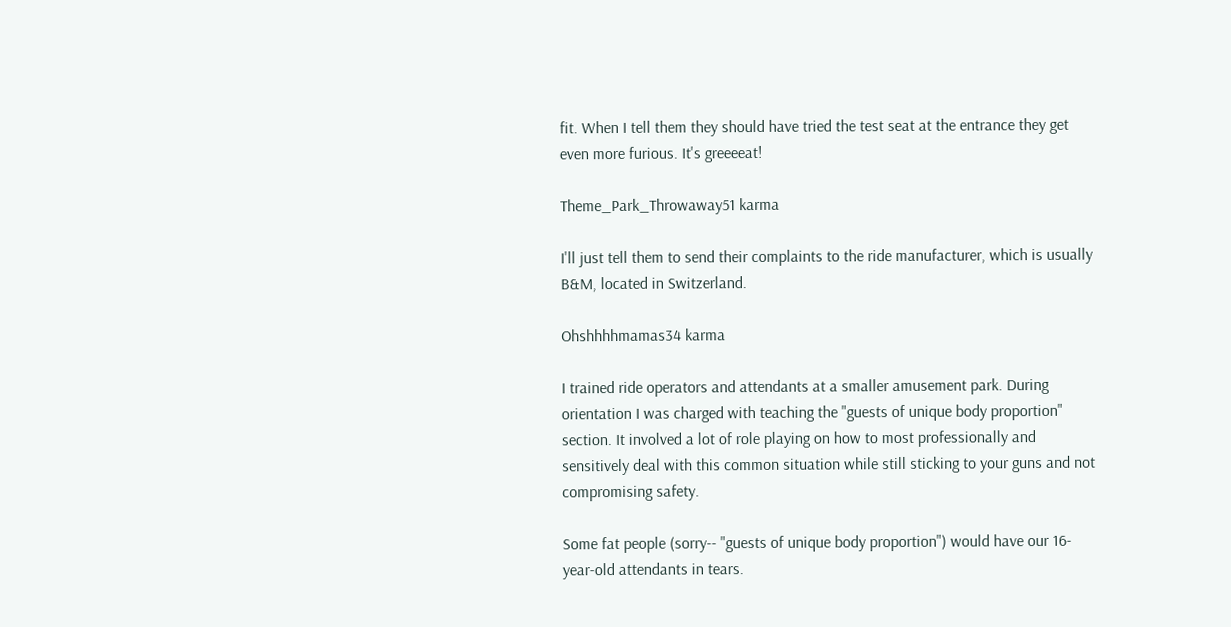fit. When I tell them they should have tried the test seat at the entrance they get even more furious. It's greeeeat!

Theme_Park_Throwaway51 karma

I'll just tell them to send their complaints to the ride manufacturer, which is usually B&M, located in Switzerland.

Ohshhhhmamas34 karma

I trained ride operators and attendants at a smaller amusement park. During orientation I was charged with teaching the "guests of unique body proportion" section. It involved a lot of role playing on how to most professionally and sensitively deal with this common situation while still sticking to your guns and not compromising safety.

Some fat people (sorry-- "guests of unique body proportion") would have our 16-year-old attendants in tears.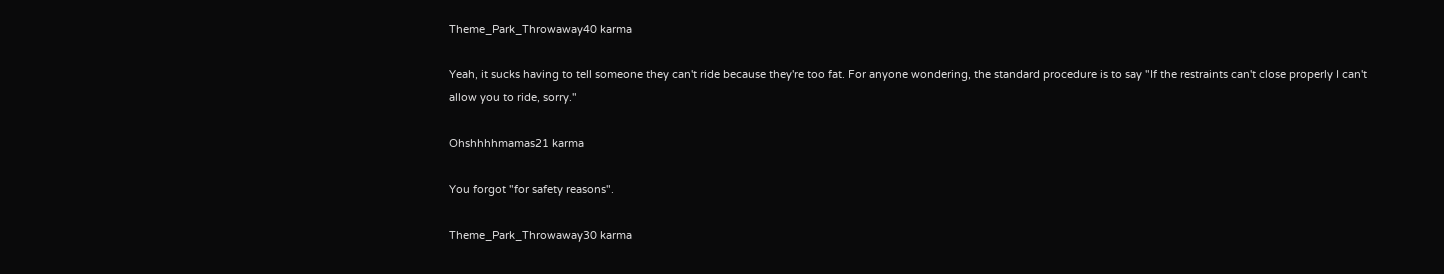Theme_Park_Throwaway40 karma

Yeah, it sucks having to tell someone they can't ride because they're too fat. For anyone wondering, the standard procedure is to say "If the restraints can't close properly I can't allow you to ride, sorry."

Ohshhhhmamas21 karma

You forgot "for safety reasons".

Theme_Park_Throwaway30 karma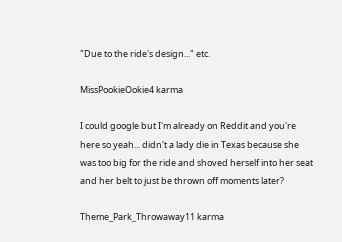"Due to the ride's design..." etc.

MissPookieOokie4 karma

I could google but I'm already on Reddit and you're here so yeah... didn't a lady die in Texas because she was too big for the ride and shoved herself into her seat and her belt to just be thrown off moments later?

Theme_Park_Throwaway11 karma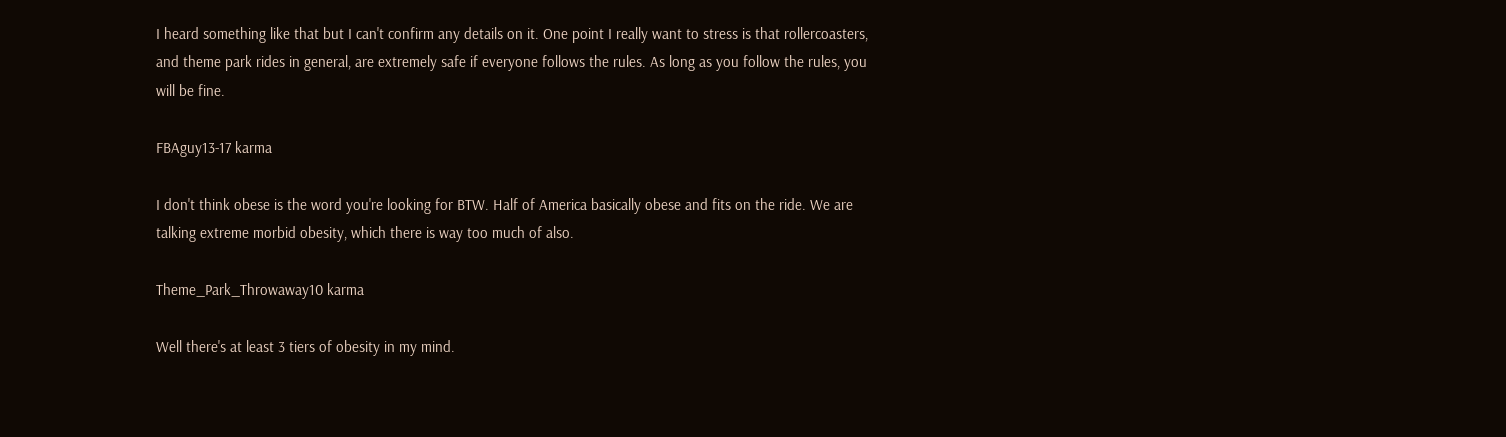I heard something like that but I can't confirm any details on it. One point I really want to stress is that rollercoasters, and theme park rides in general, are extremely safe if everyone follows the rules. As long as you follow the rules, you will be fine.

FBAguy13-17 karma

I don't think obese is the word you're looking for BTW. Half of America basically obese and fits on the ride. We are talking extreme morbid obesity, which there is way too much of also.

Theme_Park_Throwaway10 karma

Well there's at least 3 tiers of obesity in my mind.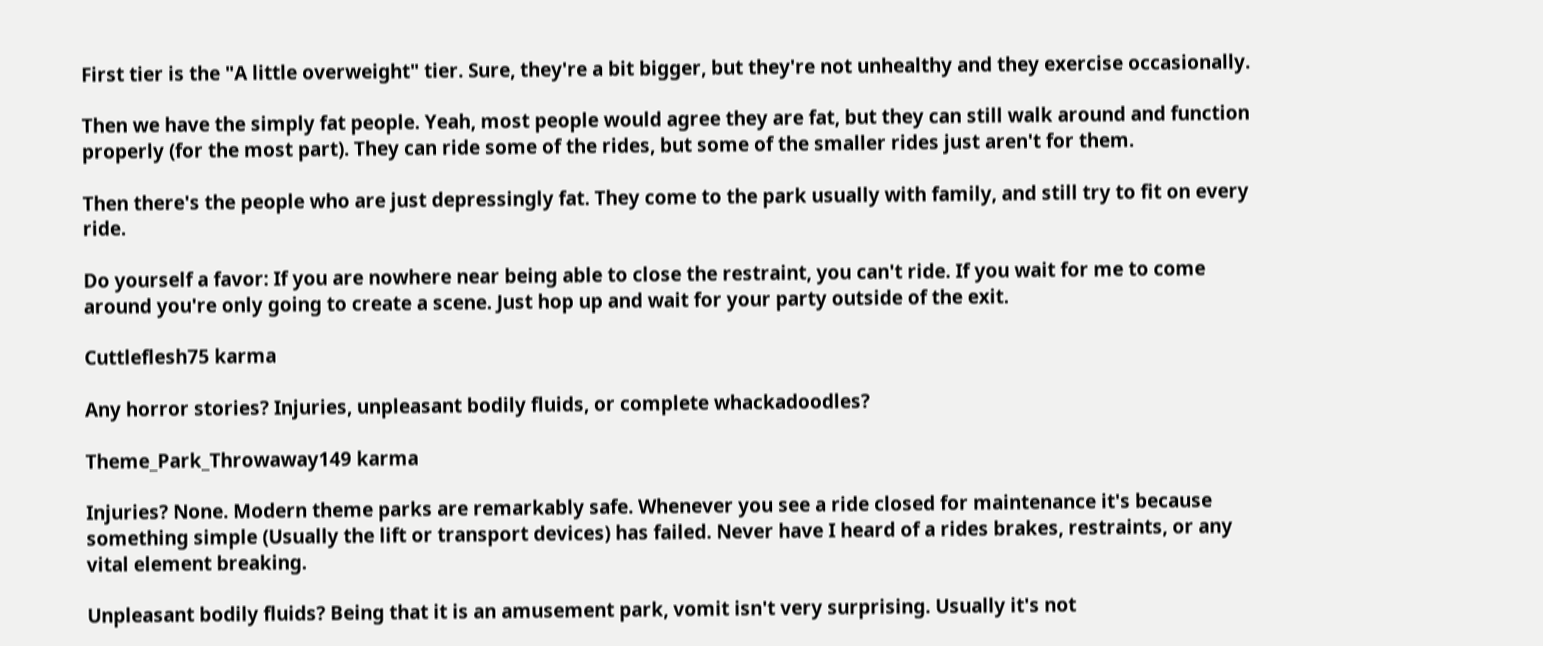First tier is the "A little overweight" tier. Sure, they're a bit bigger, but they're not unhealthy and they exercise occasionally.

Then we have the simply fat people. Yeah, most people would agree they are fat, but they can still walk around and function properly (for the most part). They can ride some of the rides, but some of the smaller rides just aren't for them.

Then there's the people who are just depressingly fat. They come to the park usually with family, and still try to fit on every ride.

Do yourself a favor: If you are nowhere near being able to close the restraint, you can't ride. If you wait for me to come around you're only going to create a scene. Just hop up and wait for your party outside of the exit.

Cuttleflesh75 karma

Any horror stories? Injuries, unpleasant bodily fluids, or complete whackadoodles?

Theme_Park_Throwaway149 karma

Injuries? None. Modern theme parks are remarkably safe. Whenever you see a ride closed for maintenance it's because something simple (Usually the lift or transport devices) has failed. Never have I heard of a rides brakes, restraints, or any vital element breaking.

Unpleasant bodily fluids? Being that it is an amusement park, vomit isn't very surprising. Usually it's not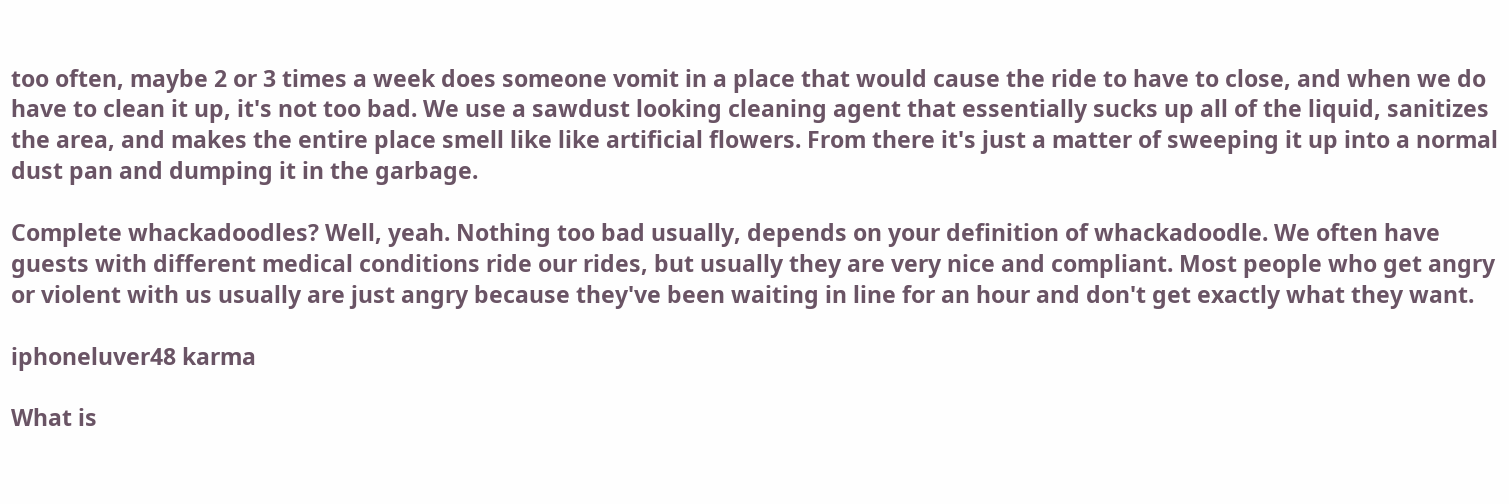too often, maybe 2 or 3 times a week does someone vomit in a place that would cause the ride to have to close, and when we do have to clean it up, it's not too bad. We use a sawdust looking cleaning agent that essentially sucks up all of the liquid, sanitizes the area, and makes the entire place smell like like artificial flowers. From there it's just a matter of sweeping it up into a normal dust pan and dumping it in the garbage.

Complete whackadoodles? Well, yeah. Nothing too bad usually, depends on your definition of whackadoodle. We often have guests with different medical conditions ride our rides, but usually they are very nice and compliant. Most people who get angry or violent with us usually are just angry because they've been waiting in line for an hour and don't get exactly what they want.

iphoneluver48 karma

What is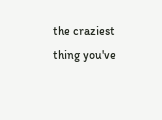the craziest thing you've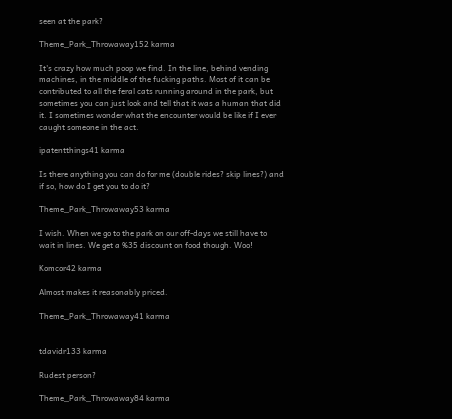seen at the park?

Theme_Park_Throwaway152 karma

It's crazy how much poop we find. In the line, behind vending machines, in the middle of the fucking paths. Most of it can be contributed to all the feral cats running around in the park, but sometimes you can just look and tell that it was a human that did it. I sometimes wonder what the encounter would be like if I ever caught someone in the act.

ipatentthings41 karma

Is there anything you can do for me (double rides? skip lines?) and if so, how do I get you to do it?

Theme_Park_Throwaway53 karma

I wish. When we go to the park on our off-days we still have to wait in lines. We get a %35 discount on food though. Woo!

Komcor42 karma

Almost makes it reasonably priced.

Theme_Park_Throwaway41 karma


tdavidr133 karma

Rudest person?

Theme_Park_Throwaway84 karma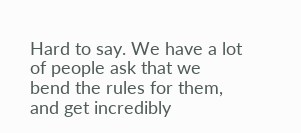Hard to say. We have a lot of people ask that we bend the rules for them, and get incredibly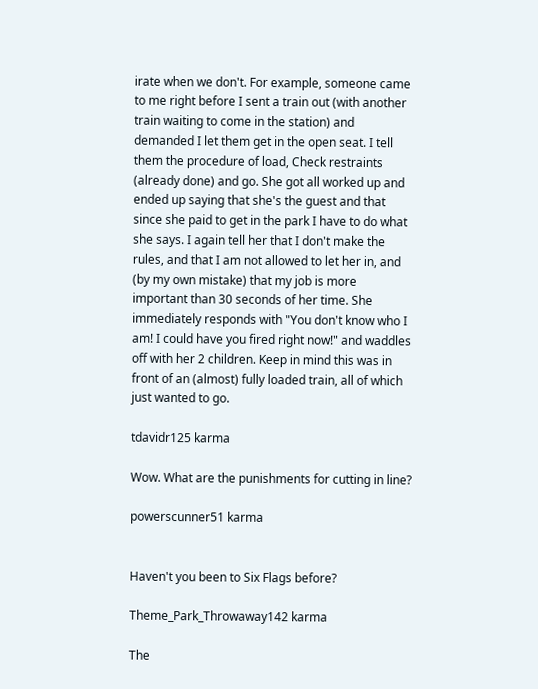irate when we don't. For example, someone came to me right before I sent a train out (with another train waiting to come in the station) and demanded I let them get in the open seat. I tell them the procedure of load, Check restraints (already done) and go. She got all worked up and ended up saying that she's the guest and that since she paid to get in the park I have to do what she says. I again tell her that I don't make the rules, and that I am not allowed to let her in, and (by my own mistake) that my job is more important than 30 seconds of her time. She immediately responds with "You don't know who I am! I could have you fired right now!" and waddles off with her 2 children. Keep in mind this was in front of an (almost) fully loaded train, all of which just wanted to go.

tdavidr125 karma

Wow. What are the punishments for cutting in line?

powerscunner51 karma


Haven't you been to Six Flags before?

Theme_Park_Throwaway142 karma

The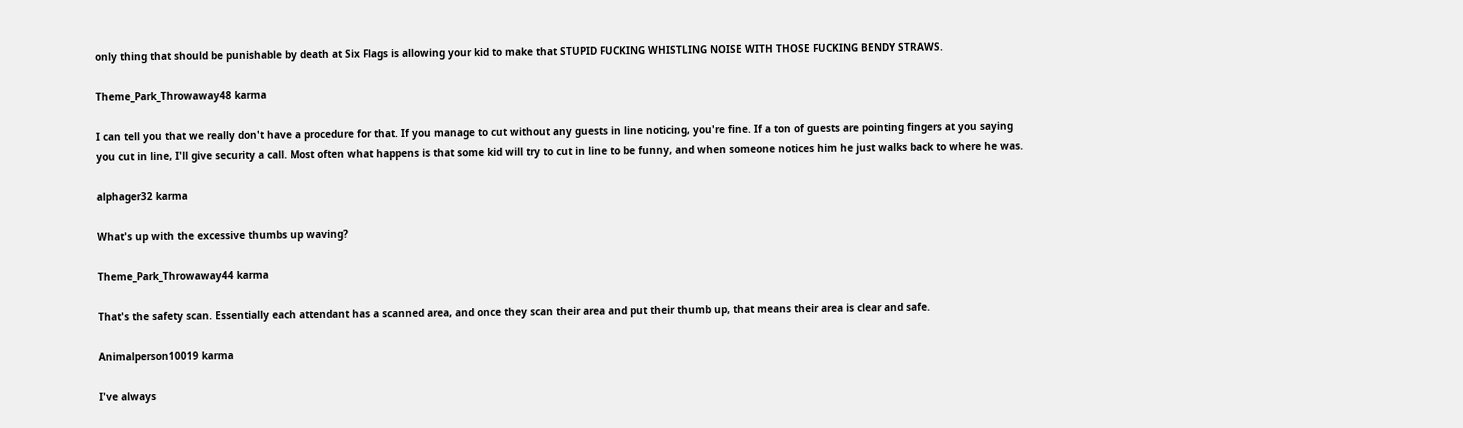only thing that should be punishable by death at Six Flags is allowing your kid to make that STUPID FUCKING WHISTLING NOISE WITH THOSE FUCKING BENDY STRAWS.

Theme_Park_Throwaway48 karma

I can tell you that we really don't have a procedure for that. If you manage to cut without any guests in line noticing, you're fine. If a ton of guests are pointing fingers at you saying you cut in line, I'll give security a call. Most often what happens is that some kid will try to cut in line to be funny, and when someone notices him he just walks back to where he was.

alphager32 karma

What's up with the excessive thumbs up waving?

Theme_Park_Throwaway44 karma

That's the safety scan. Essentially each attendant has a scanned area, and once they scan their area and put their thumb up, that means their area is clear and safe.

Animalperson10019 karma

I've always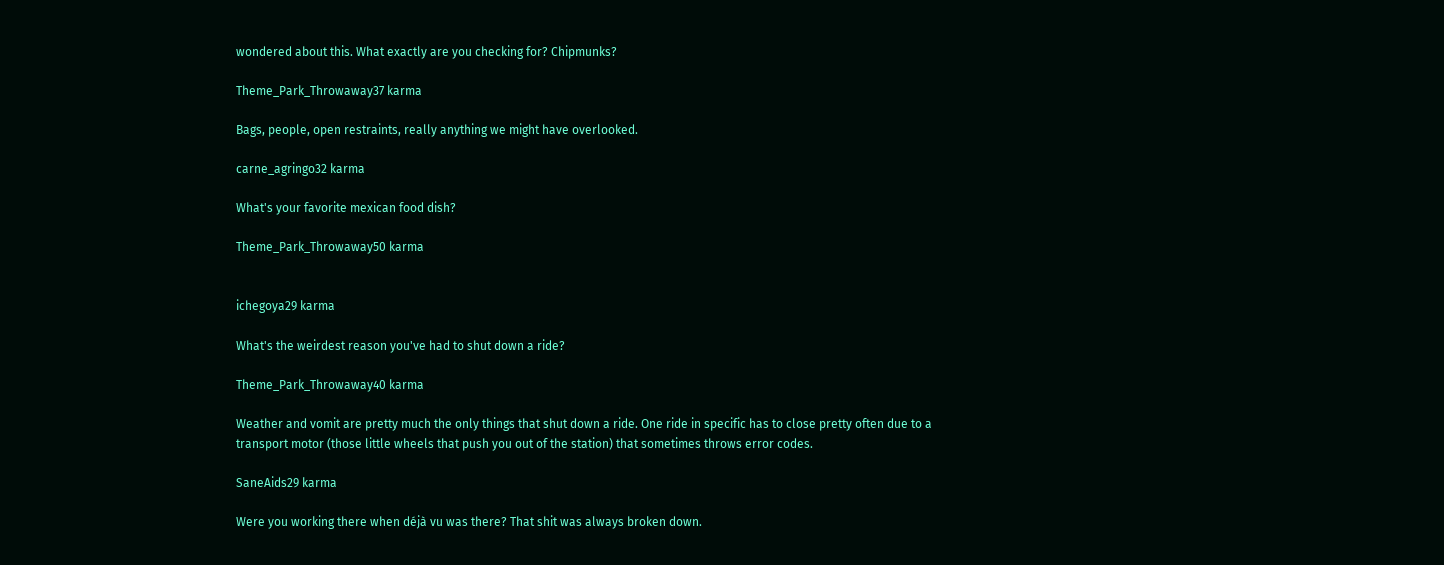wondered about this. What exactly are you checking for? Chipmunks?

Theme_Park_Throwaway37 karma

Bags, people, open restraints, really anything we might have overlooked.

carne_agringo32 karma

What's your favorite mexican food dish?

Theme_Park_Throwaway50 karma


ichegoya29 karma

What's the weirdest reason you've had to shut down a ride?

Theme_Park_Throwaway40 karma

Weather and vomit are pretty much the only things that shut down a ride. One ride in specific has to close pretty often due to a transport motor (those little wheels that push you out of the station) that sometimes throws error codes.

SaneAids29 karma

Were you working there when déjà vu was there? That shit was always broken down.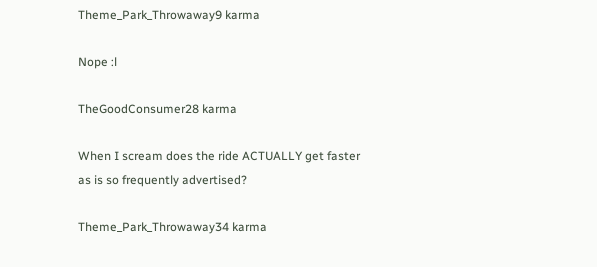Theme_Park_Throwaway9 karma

Nope :l

TheGoodConsumer28 karma

When I scream does the ride ACTUALLY get faster as is so frequently advertised?

Theme_Park_Throwaway34 karma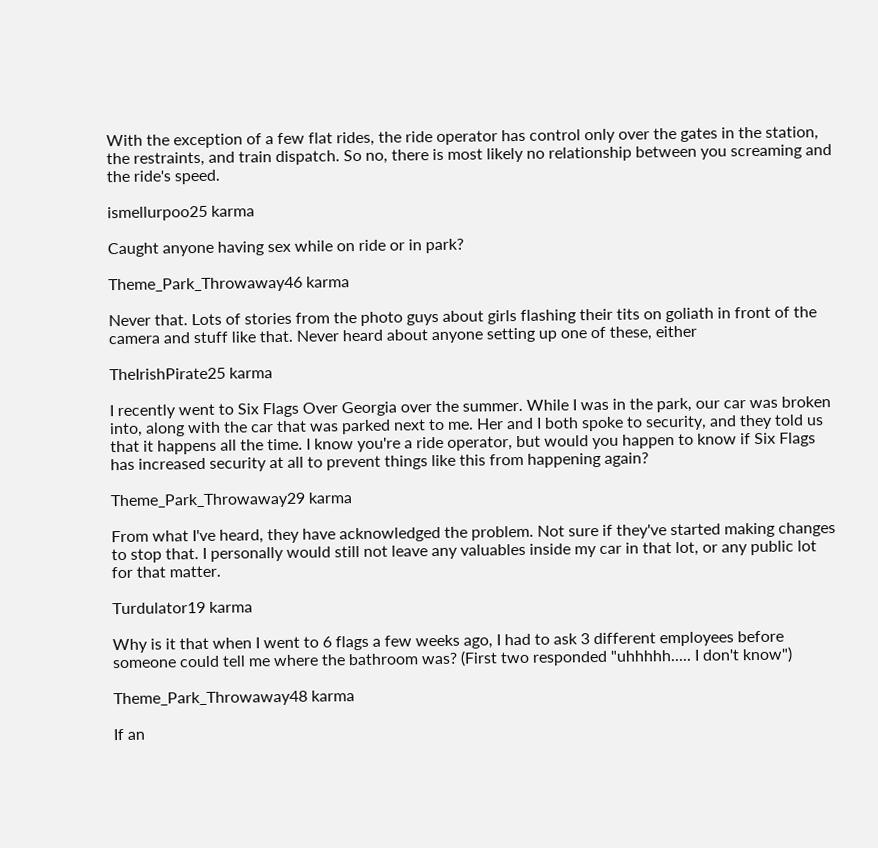With the exception of a few flat rides, the ride operator has control only over the gates in the station, the restraints, and train dispatch. So no, there is most likely no relationship between you screaming and the ride's speed.

ismellurpoo25 karma

Caught anyone having sex while on ride or in park?

Theme_Park_Throwaway46 karma

Never that. Lots of stories from the photo guys about girls flashing their tits on goliath in front of the camera and stuff like that. Never heard about anyone setting up one of these, either

TheIrishPirate25 karma

I recently went to Six Flags Over Georgia over the summer. While I was in the park, our car was broken into, along with the car that was parked next to me. Her and I both spoke to security, and they told us that it happens all the time. I know you're a ride operator, but would you happen to know if Six Flags has increased security at all to prevent things like this from happening again?

Theme_Park_Throwaway29 karma

From what I've heard, they have acknowledged the problem. Not sure if they've started making changes to stop that. I personally would still not leave any valuables inside my car in that lot, or any public lot for that matter.

Turdulator19 karma

Why is it that when I went to 6 flags a few weeks ago, I had to ask 3 different employees before someone could tell me where the bathroom was? (First two responded "uhhhhh..... I don't know")

Theme_Park_Throwaway48 karma

If an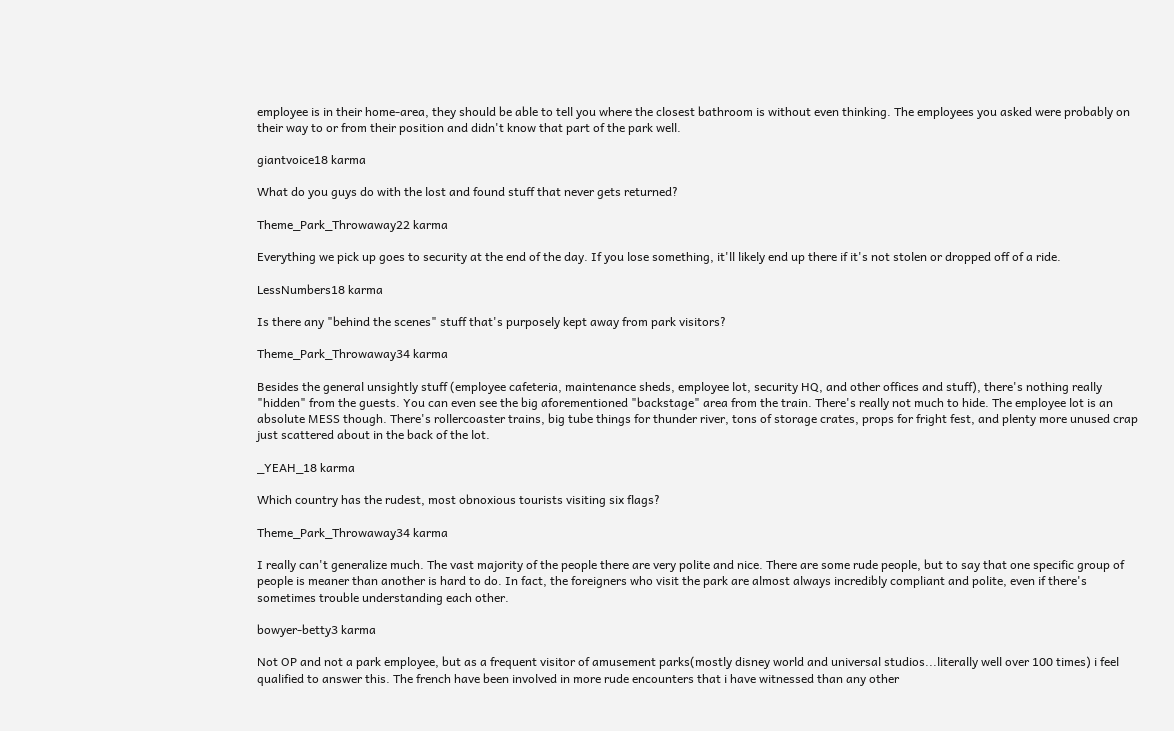employee is in their home-area, they should be able to tell you where the closest bathroom is without even thinking. The employees you asked were probably on their way to or from their position and didn't know that part of the park well.

giantvoice18 karma

What do you guys do with the lost and found stuff that never gets returned?

Theme_Park_Throwaway22 karma

Everything we pick up goes to security at the end of the day. If you lose something, it'll likely end up there if it's not stolen or dropped off of a ride.

LessNumbers18 karma

Is there any "behind the scenes" stuff that's purposely kept away from park visitors?

Theme_Park_Throwaway34 karma

Besides the general unsightly stuff (employee cafeteria, maintenance sheds, employee lot, security HQ, and other offices and stuff), there's nothing really "hidden" from the guests. You can even see the big aforementioned "backstage" area from the train. There's really not much to hide. The employee lot is an absolute MESS though. There's rollercoaster trains, big tube things for thunder river, tons of storage crates, props for fright fest, and plenty more unused crap just scattered about in the back of the lot.

_YEAH_18 karma

Which country has the rudest, most obnoxious tourists visiting six flags?

Theme_Park_Throwaway34 karma

I really can't generalize much. The vast majority of the people there are very polite and nice. There are some rude people, but to say that one specific group of people is meaner than another is hard to do. In fact, the foreigners who visit the park are almost always incredibly compliant and polite, even if there's sometimes trouble understanding each other.

bowyer-betty3 karma

Not OP and not a park employee, but as a frequent visitor of amusement parks(mostly disney world and universal studios...literally well over 100 times) i feel qualified to answer this. The french have been involved in more rude encounters that i have witnessed than any other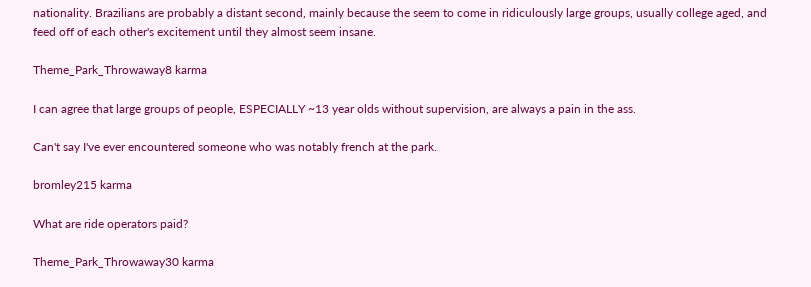nationality. Brazilians are probably a distant second, mainly because the seem to come in ridiculously large groups, usually college aged, and feed off of each other's excitement until they almost seem insane.

Theme_Park_Throwaway8 karma

I can agree that large groups of people, ESPECIALLY ~13 year olds without supervision, are always a pain in the ass.

Can't say I've ever encountered someone who was notably french at the park.

bromley215 karma

What are ride operators paid?

Theme_Park_Throwaway30 karma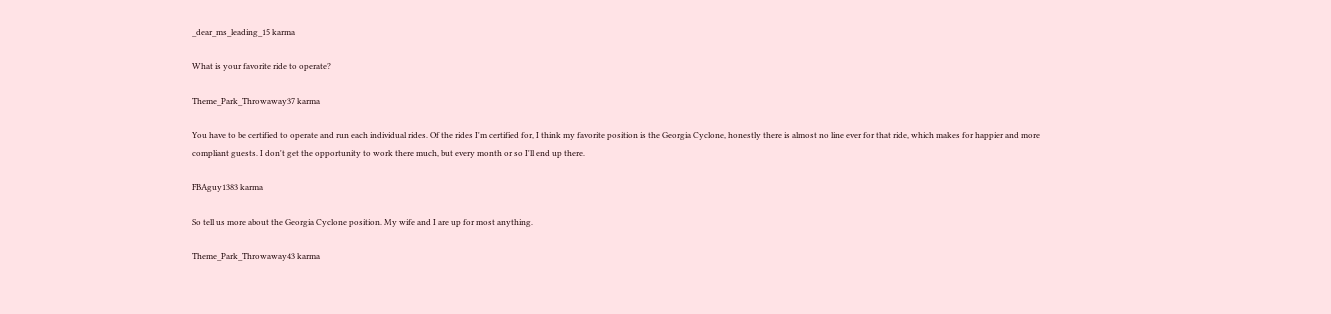_dear_ms_leading_15 karma

What is your favorite ride to operate?

Theme_Park_Throwaway37 karma

You have to be certified to operate and run each individual rides. Of the rides I'm certified for, I think my favorite position is the Georgia Cyclone, honestly there is almost no line ever for that ride, which makes for happier and more compliant guests. I don't get the opportunity to work there much, but every month or so I'll end up there.

FBAguy1383 karma

So tell us more about the Georgia Cyclone position. My wife and I are up for most anything.

Theme_Park_Throwaway43 karma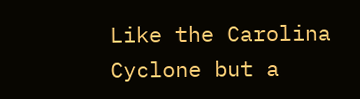Like the Carolina Cyclone but a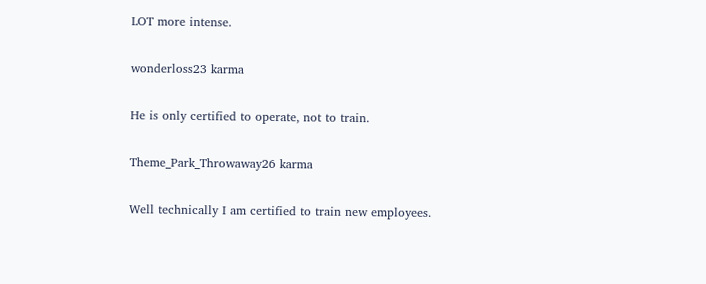LOT more intense.

wonderloss23 karma

He is only certified to operate, not to train.

Theme_Park_Throwaway26 karma

Well technically I am certified to train new employees.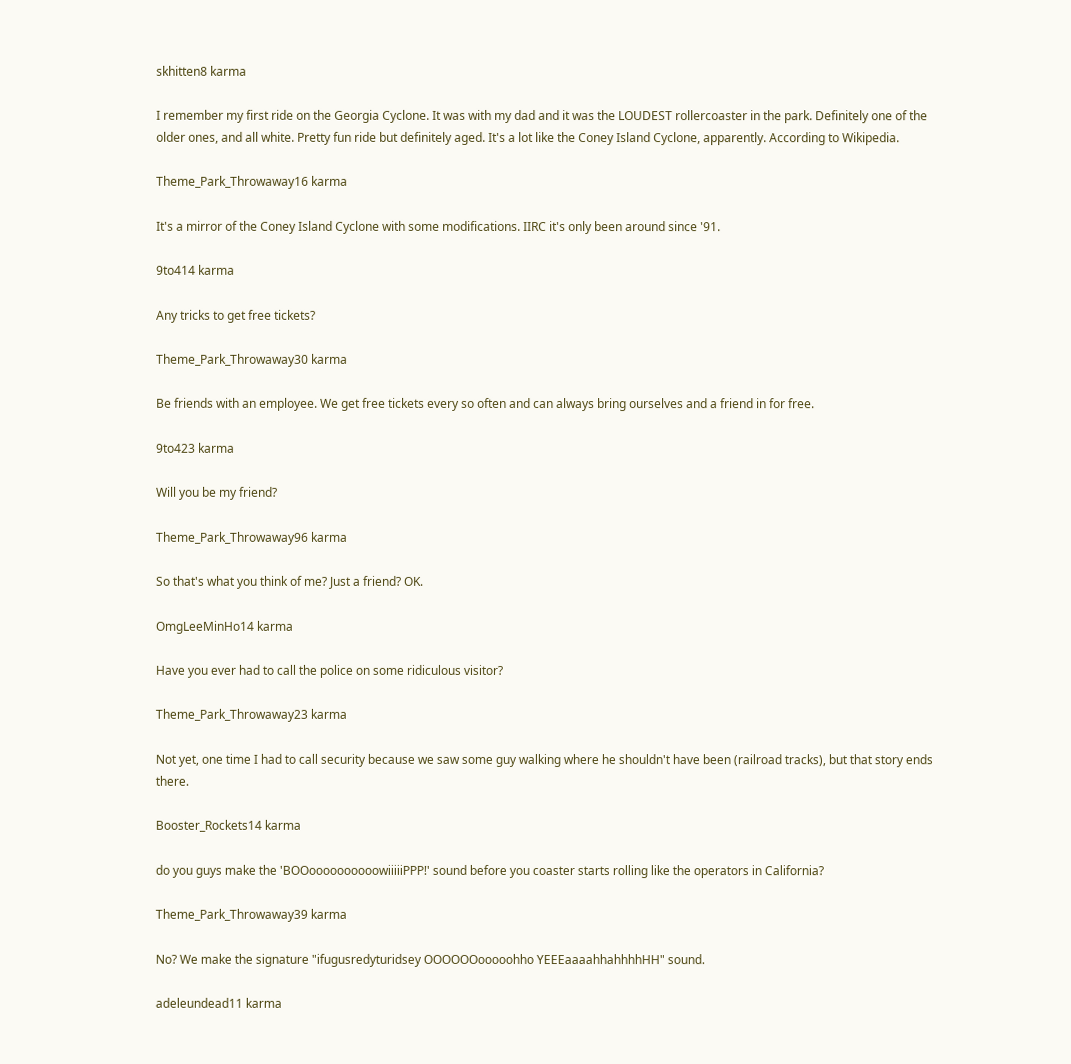skhitten8 karma

I remember my first ride on the Georgia Cyclone. It was with my dad and it was the LOUDEST rollercoaster in the park. Definitely one of the older ones, and all white. Pretty fun ride but definitely aged. It's a lot like the Coney Island Cyclone, apparently. According to Wikipedia.

Theme_Park_Throwaway16 karma

It's a mirror of the Coney Island Cyclone with some modifications. IIRC it's only been around since '91.

9to414 karma

Any tricks to get free tickets?

Theme_Park_Throwaway30 karma

Be friends with an employee. We get free tickets every so often and can always bring ourselves and a friend in for free.

9to423 karma

Will you be my friend?

Theme_Park_Throwaway96 karma

So that's what you think of me? Just a friend? OK.

OmgLeeMinHo14 karma

Have you ever had to call the police on some ridiculous visitor?

Theme_Park_Throwaway23 karma

Not yet, one time I had to call security because we saw some guy walking where he shouldn't have been (railroad tracks), but that story ends there.

Booster_Rockets14 karma

do you guys make the 'BOOoooooooooowiiiiiPPP!' sound before you coaster starts rolling like the operators in California?

Theme_Park_Throwaway39 karma

No? We make the signature "ifugusredyturidsey OOOOOOooooohho YEEEaaaahhahhhhHH" sound.

adeleundead11 karma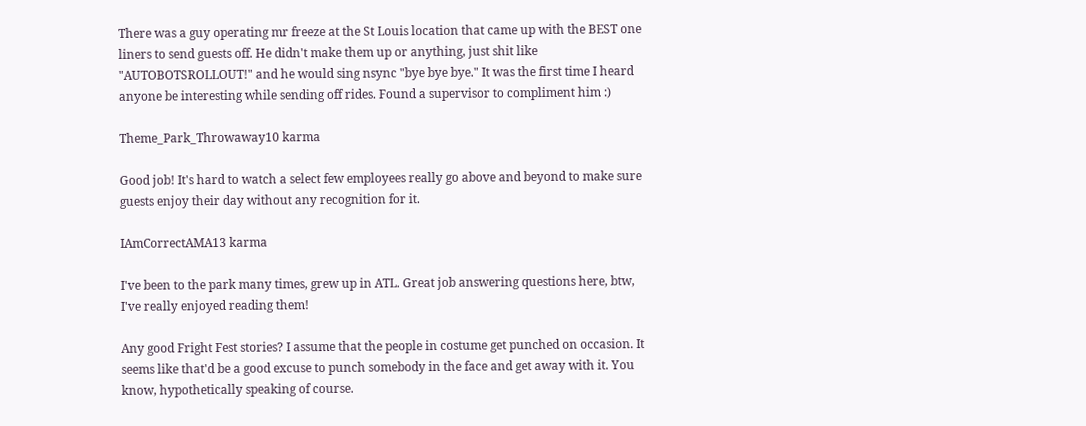There was a guy operating mr freeze at the St Louis location that came up with the BEST one liners to send guests off. He didn't make them up or anything, just shit like "AUTOBOTSROLLOUT!" and he would sing nsync "bye bye bye." It was the first time I heard anyone be interesting while sending off rides. Found a supervisor to compliment him :)

Theme_Park_Throwaway10 karma

Good job! It's hard to watch a select few employees really go above and beyond to make sure guests enjoy their day without any recognition for it.

IAmCorrectAMA13 karma

I've been to the park many times, grew up in ATL. Great job answering questions here, btw, I've really enjoyed reading them!

Any good Fright Fest stories? I assume that the people in costume get punched on occasion. It seems like that'd be a good excuse to punch somebody in the face and get away with it. You know, hypothetically speaking of course.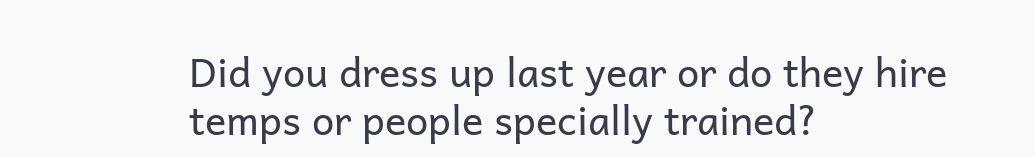Did you dress up last year or do they hire temps or people specially trained?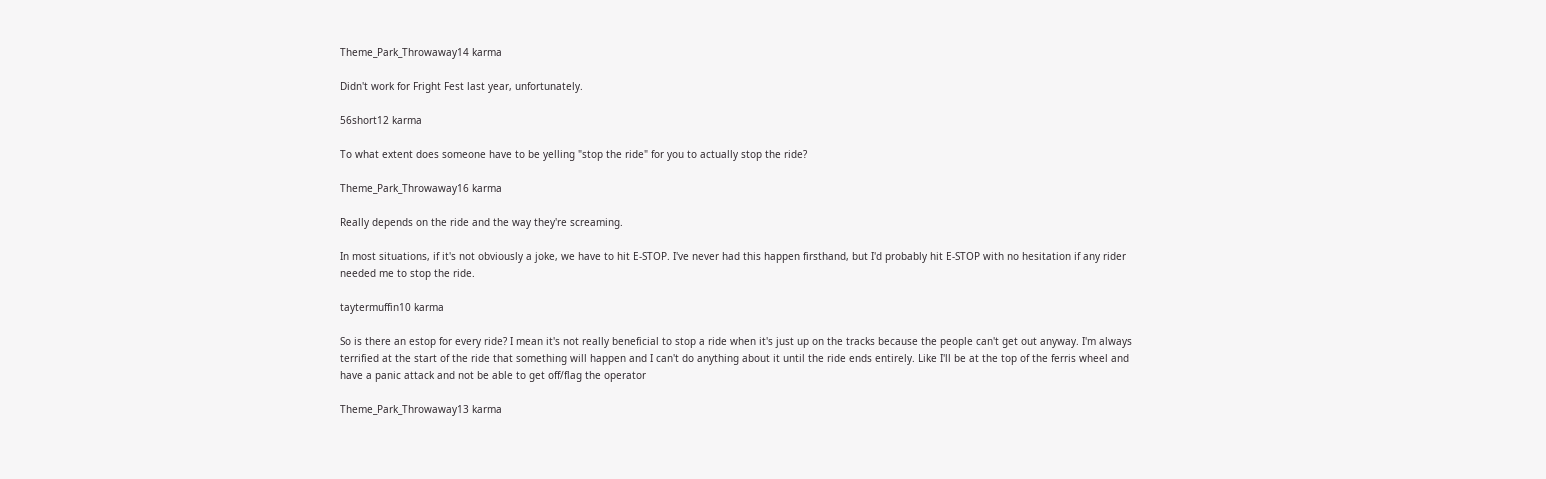Theme_Park_Throwaway14 karma

Didn't work for Fright Fest last year, unfortunately.

56short12 karma

To what extent does someone have to be yelling "stop the ride" for you to actually stop the ride?

Theme_Park_Throwaway16 karma

Really depends on the ride and the way they're screaming.

In most situations, if it's not obviously a joke, we have to hit E-STOP. I've never had this happen firsthand, but I'd probably hit E-STOP with no hesitation if any rider needed me to stop the ride.

taytermuffin10 karma

So is there an estop for every ride? I mean it's not really beneficial to stop a ride when it's just up on the tracks because the people can't get out anyway. I'm always terrified at the start of the ride that something will happen and I can't do anything about it until the ride ends entirely. Like I'll be at the top of the ferris wheel and have a panic attack and not be able to get off/flag the operator

Theme_Park_Throwaway13 karma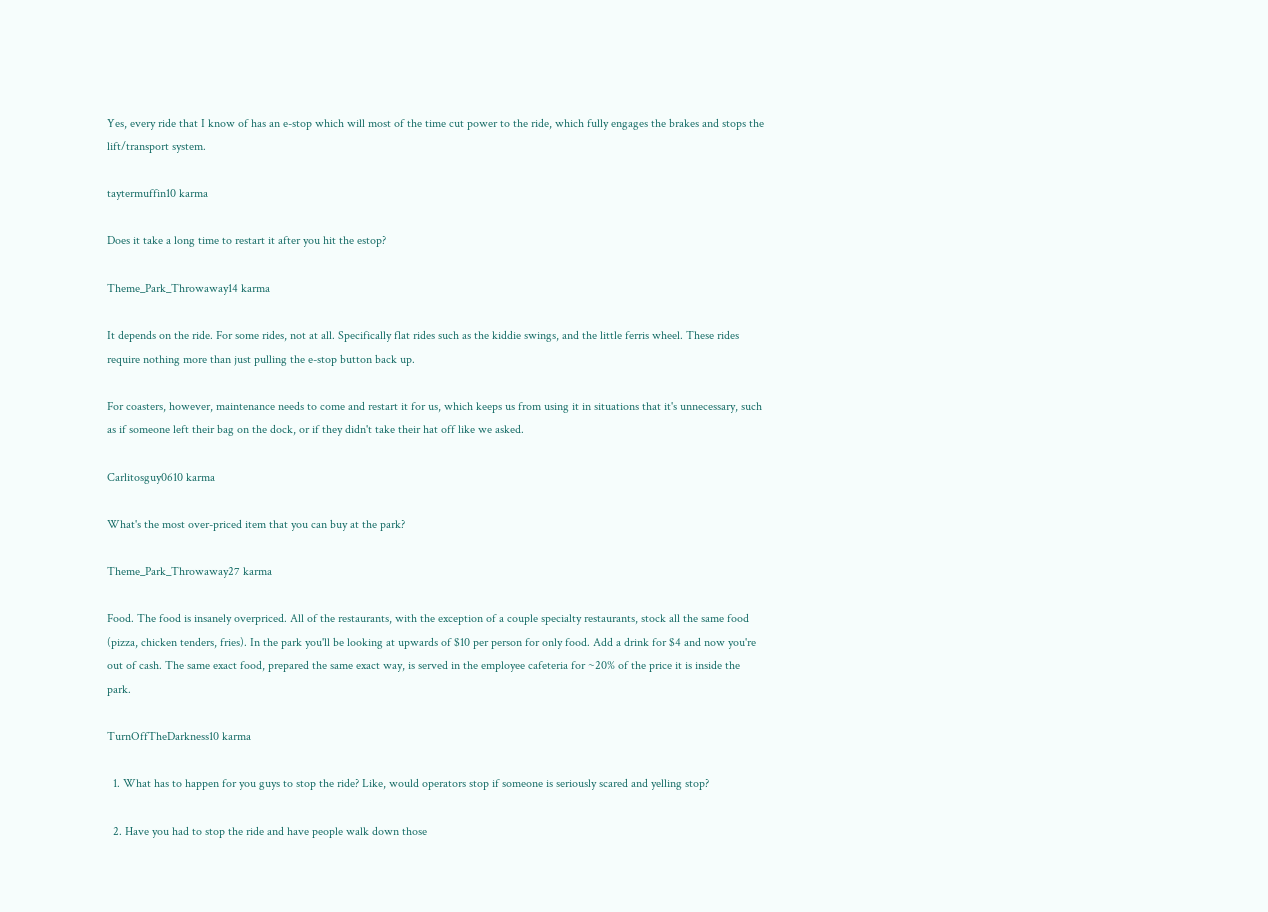Yes, every ride that I know of has an e-stop which will most of the time cut power to the ride, which fully engages the brakes and stops the lift/transport system.

taytermuffin10 karma

Does it take a long time to restart it after you hit the estop?

Theme_Park_Throwaway14 karma

It depends on the ride. For some rides, not at all. Specifically flat rides such as the kiddie swings, and the little ferris wheel. These rides require nothing more than just pulling the e-stop button back up.

For coasters, however, maintenance needs to come and restart it for us, which keeps us from using it in situations that it's unnecessary, such as if someone left their bag on the dock, or if they didn't take their hat off like we asked.

Carlitosguy0610 karma

What's the most over-priced item that you can buy at the park?

Theme_Park_Throwaway27 karma

Food. The food is insanely overpriced. All of the restaurants, with the exception of a couple specialty restaurants, stock all the same food (pizza, chicken tenders, fries). In the park you'll be looking at upwards of $10 per person for only food. Add a drink for $4 and now you're out of cash. The same exact food, prepared the same exact way, is served in the employee cafeteria for ~20% of the price it is inside the park.

TurnOffTheDarkness10 karma

  1. What has to happen for you guys to stop the ride? Like, would operators stop if someone is seriously scared and yelling stop?

  2. Have you had to stop the ride and have people walk down those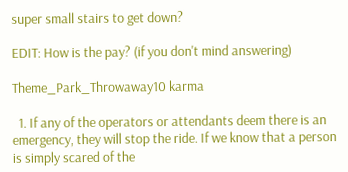super small stairs to get down?

EDIT: How is the pay? (if you don't mind answering)

Theme_Park_Throwaway10 karma

  1. If any of the operators or attendants deem there is an emergency, they will stop the ride. If we know that a person is simply scared of the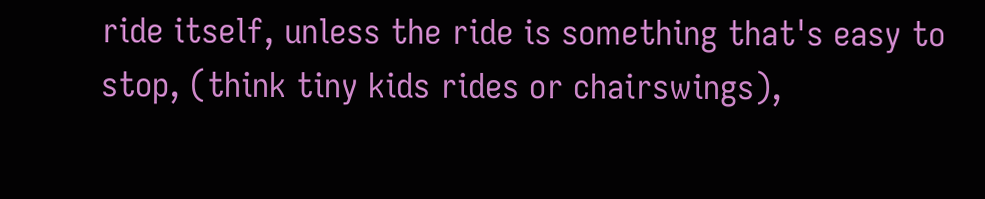ride itself, unless the ride is something that's easy to stop, (think tiny kids rides or chairswings),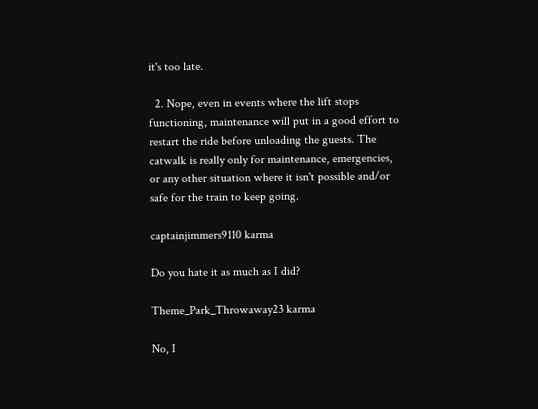it's too late.

  2. Nope, even in events where the lift stops functioning, maintenance will put in a good effort to restart the ride before unloading the guests. The catwalk is really only for maintenance, emergencies, or any other situation where it isn't possible and/or safe for the train to keep going.

captainjimmers9110 karma

Do you hate it as much as I did?

Theme_Park_Throwaway23 karma

No, I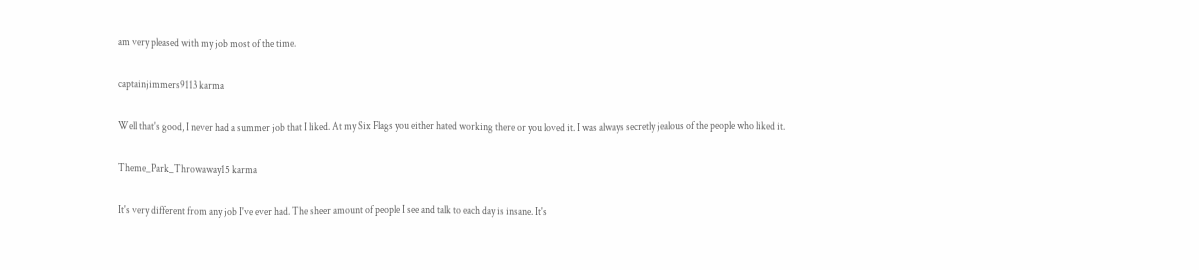am very pleased with my job most of the time.

captainjimmers9113 karma

Well that's good, I never had a summer job that I liked. At my Six Flags you either hated working there or you loved it. I was always secretly jealous of the people who liked it.

Theme_Park_Throwaway15 karma

It's very different from any job I've ever had. The sheer amount of people I see and talk to each day is insane. It's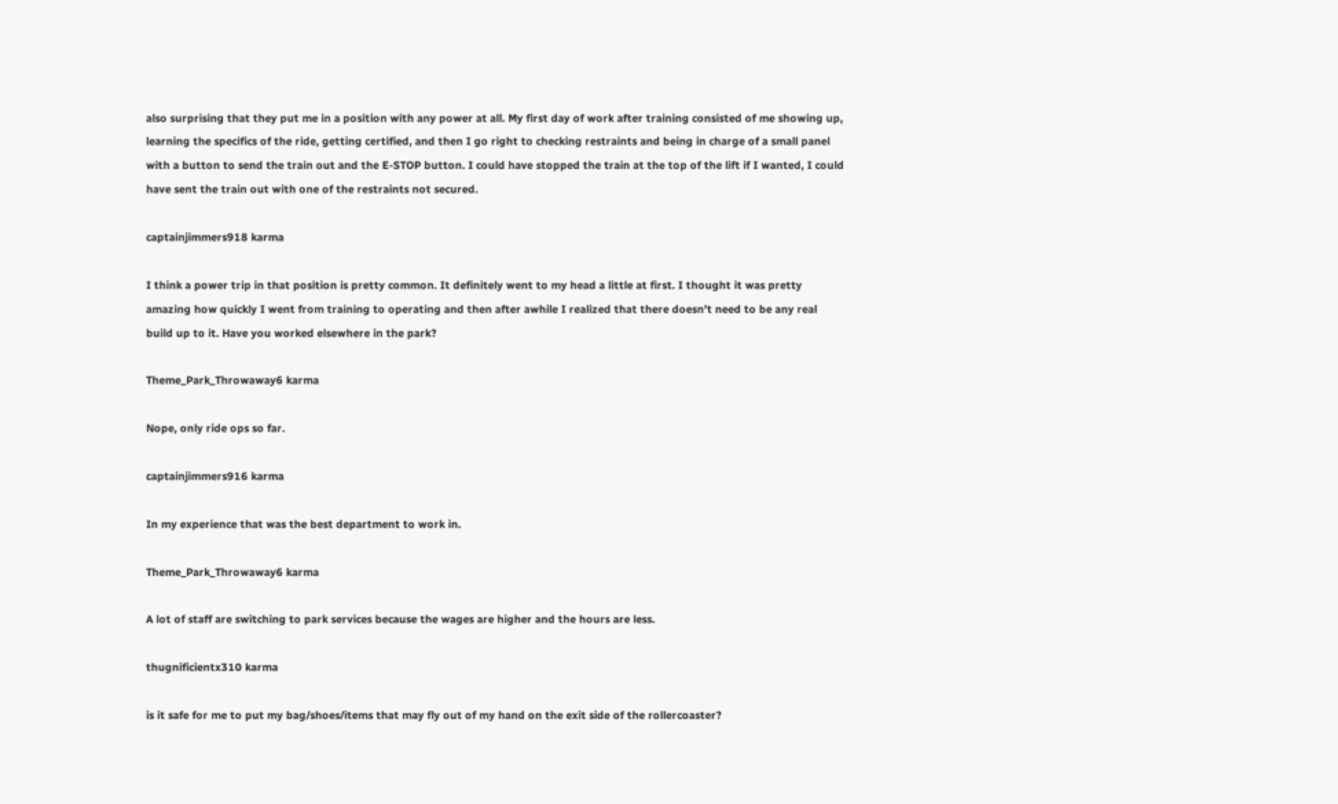also surprising that they put me in a position with any power at all. My first day of work after training consisted of me showing up, learning the specifics of the ride, getting certified, and then I go right to checking restraints and being in charge of a small panel with a button to send the train out and the E-STOP button. I could have stopped the train at the top of the lift if I wanted, I could have sent the train out with one of the restraints not secured.

captainjimmers918 karma

I think a power trip in that position is pretty common. It definitely went to my head a little at first. I thought it was pretty amazing how quickly I went from training to operating and then after awhile I realized that there doesn't need to be any real build up to it. Have you worked elsewhere in the park?

Theme_Park_Throwaway6 karma

Nope, only ride ops so far.

captainjimmers916 karma

In my experience that was the best department to work in.

Theme_Park_Throwaway6 karma

A lot of staff are switching to park services because the wages are higher and the hours are less.

thugnificientx310 karma

is it safe for me to put my bag/shoes/items that may fly out of my hand on the exit side of the rollercoaster?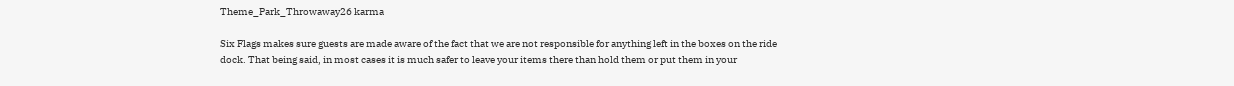Theme_Park_Throwaway26 karma

Six Flags makes sure guests are made aware of the fact that we are not responsible for anything left in the boxes on the ride dock. That being said, in most cases it is much safer to leave your items there than hold them or put them in your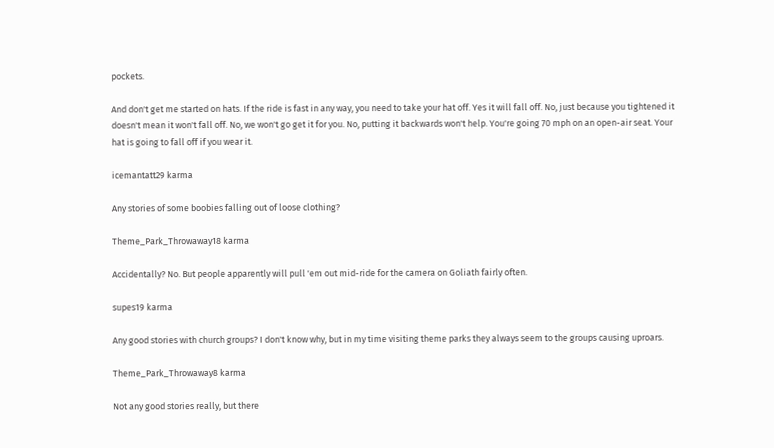pockets.

And don't get me started on hats. If the ride is fast in any way, you need to take your hat off. Yes it will fall off. No, just because you tightened it doesn't mean it won't fall off. No, we won't go get it for you. No, putting it backwards won't help. You're going 70 mph on an open-air seat. Your hat is going to fall off if you wear it.

icemantatt29 karma

Any stories of some boobies falling out of loose clothing?

Theme_Park_Throwaway18 karma

Accidentally? No. But people apparently will pull 'em out mid-ride for the camera on Goliath fairly often.

supes19 karma

Any good stories with church groups? I don't know why, but in my time visiting theme parks they always seem to the groups causing uproars.

Theme_Park_Throwaway8 karma

Not any good stories really, but there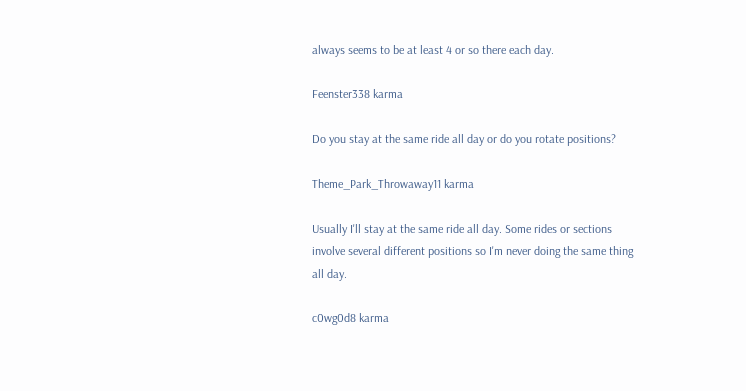always seems to be at least 4 or so there each day.

Feenster338 karma

Do you stay at the same ride all day or do you rotate positions?

Theme_Park_Throwaway11 karma

Usually I'll stay at the same ride all day. Some rides or sections involve several different positions so I'm never doing the same thing all day.

c0wg0d8 karma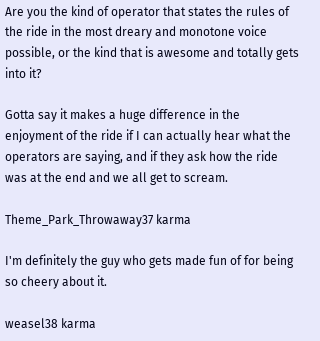Are you the kind of operator that states the rules of the ride in the most dreary and monotone voice possible, or the kind that is awesome and totally gets into it?

Gotta say it makes a huge difference in the enjoyment of the ride if I can actually hear what the operators are saying, and if they ask how the ride was at the end and we all get to scream.

Theme_Park_Throwaway37 karma

I'm definitely the guy who gets made fun of for being so cheery about it.

weasel38 karma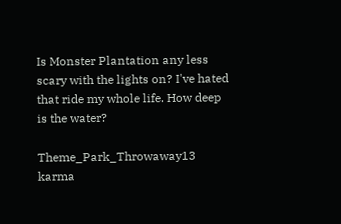Is Monster Plantation any less scary with the lights on? I've hated that ride my whole life. How deep is the water?

Theme_Park_Throwaway13 karma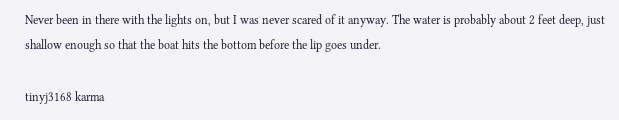Never been in there with the lights on, but I was never scared of it anyway. The water is probably about 2 feet deep, just shallow enough so that the boat hits the bottom before the lip goes under.

tinyj3168 karma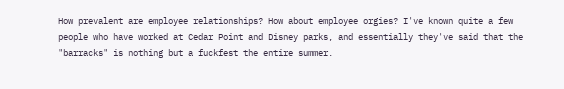How prevalent are employee relationships? How about employee orgies? I've known quite a few people who have worked at Cedar Point and Disney parks, and essentially they've said that the "barracks" is nothing but a fuckfest the entire summer.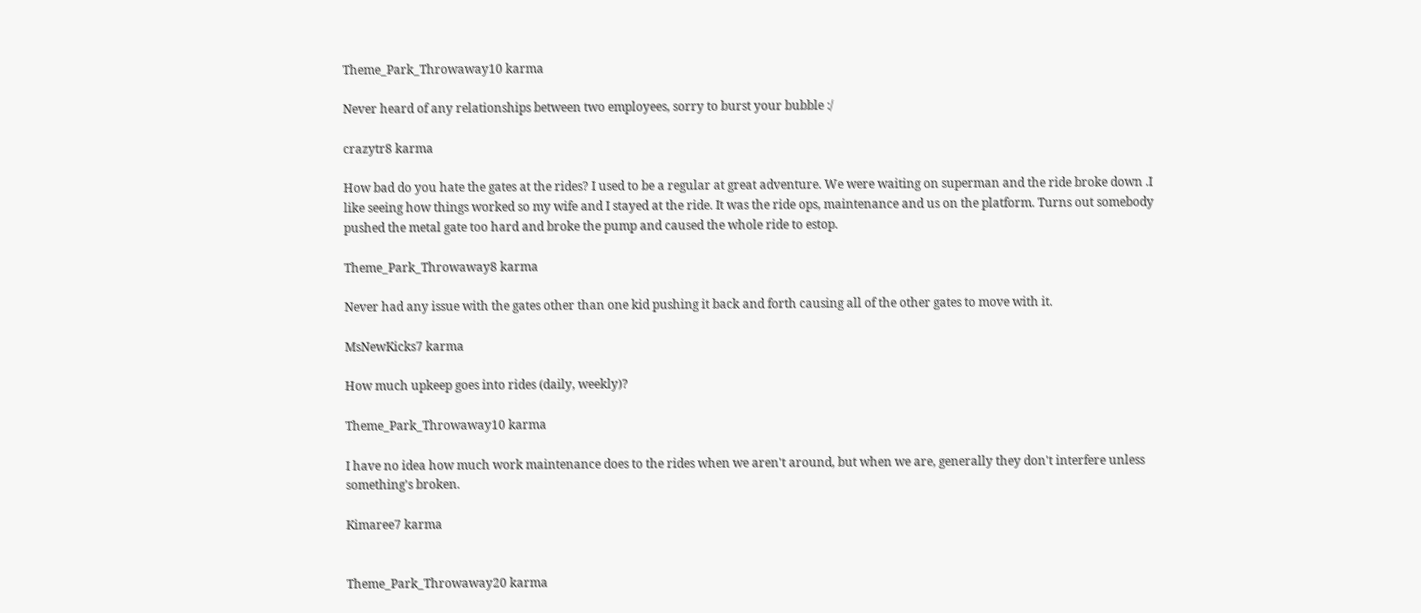Theme_Park_Throwaway10 karma

Never heard of any relationships between two employees, sorry to burst your bubble :/

crazytr8 karma

How bad do you hate the gates at the rides? I used to be a regular at great adventure. We were waiting on superman and the ride broke down .I like seeing how things worked so my wife and I stayed at the ride. It was the ride ops, maintenance and us on the platform. Turns out somebody pushed the metal gate too hard and broke the pump and caused the whole ride to estop.

Theme_Park_Throwaway8 karma

Never had any issue with the gates other than one kid pushing it back and forth causing all of the other gates to move with it.

MsNewKicks7 karma

How much upkeep goes into rides (daily, weekly)?

Theme_Park_Throwaway10 karma

I have no idea how much work maintenance does to the rides when we aren't around, but when we are, generally they don't interfere unless something's broken.

Kimaree7 karma


Theme_Park_Throwaway20 karma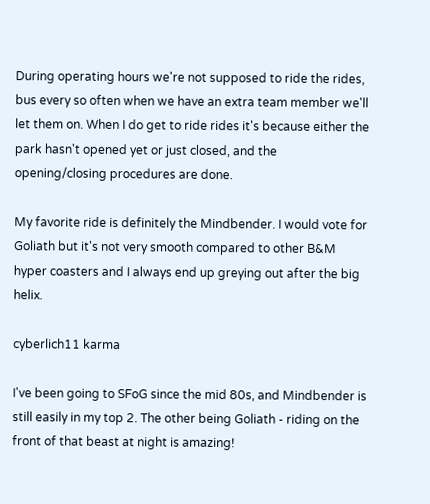During operating hours we're not supposed to ride the rides, bus every so often when we have an extra team member we'll let them on. When I do get to ride rides it's because either the park hasn't opened yet or just closed, and the opening/closing procedures are done.

My favorite ride is definitely the Mindbender. I would vote for Goliath but it's not very smooth compared to other B&M hyper coasters and I always end up greying out after the big helix.

cyberlich11 karma

I've been going to SFoG since the mid 80s, and Mindbender is still easily in my top 2. The other being Goliath - riding on the front of that beast at night is amazing!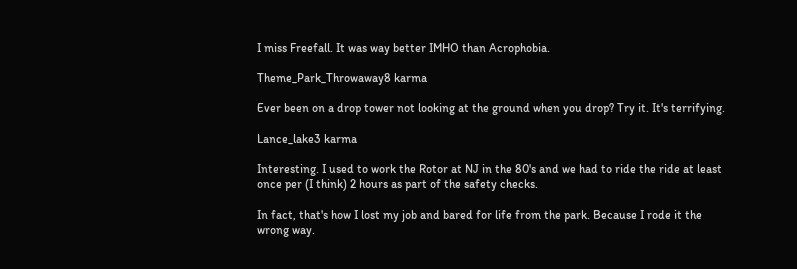I miss Freefall. It was way better IMHO than Acrophobia.

Theme_Park_Throwaway8 karma

Ever been on a drop tower not looking at the ground when you drop? Try it. It's terrifying.

Lance_lake3 karma

Interesting. I used to work the Rotor at NJ in the 80's and we had to ride the ride at least once per (I think) 2 hours as part of the safety checks.

In fact, that's how I lost my job and bared for life from the park. Because I rode it the wrong way.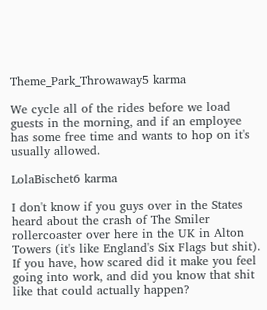Theme_Park_Throwaway5 karma

We cycle all of the rides before we load guests in the morning, and if an employee has some free time and wants to hop on it's usually allowed.

LolaBischet6 karma

I don't know if you guys over in the States heard about the crash of The Smiler rollercoaster over here in the UK in Alton Towers (it's like England's Six Flags but shit). If you have, how scared did it make you feel going into work, and did you know that shit like that could actually happen?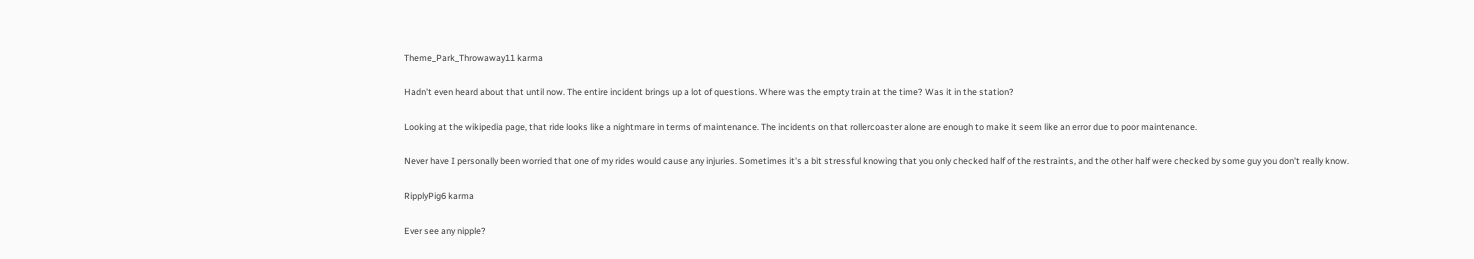Theme_Park_Throwaway11 karma

Hadn't even heard about that until now. The entire incident brings up a lot of questions. Where was the empty train at the time? Was it in the station?

Looking at the wikipedia page, that ride looks like a nightmare in terms of maintenance. The incidents on that rollercoaster alone are enough to make it seem like an error due to poor maintenance.

Never have I personally been worried that one of my rides would cause any injuries. Sometimes it's a bit stressful knowing that you only checked half of the restraints, and the other half were checked by some guy you don't really know.

RipplyPig6 karma

Ever see any nipple?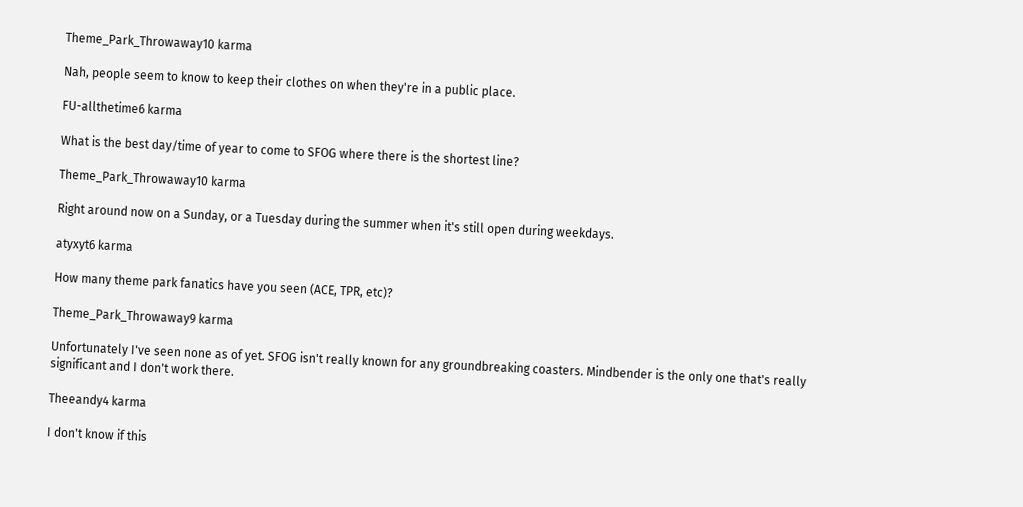Theme_Park_Throwaway10 karma

Nah, people seem to know to keep their clothes on when they're in a public place.

FU-allthetime6 karma

What is the best day/time of year to come to SFOG where there is the shortest line?

Theme_Park_Throwaway10 karma

Right around now on a Sunday, or a Tuesday during the summer when it's still open during weekdays.

atyxyt6 karma

How many theme park fanatics have you seen (ACE, TPR, etc)?

Theme_Park_Throwaway9 karma

Unfortunately I've seen none as of yet. SFOG isn't really known for any groundbreaking coasters. Mindbender is the only one that's really significant and I don't work there.

Theeandy4 karma

I don't know if this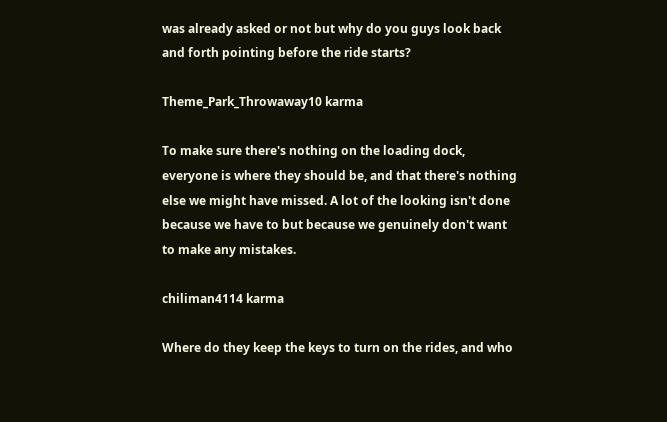was already asked or not but why do you guys look back and forth pointing before the ride starts?

Theme_Park_Throwaway10 karma

To make sure there's nothing on the loading dock, everyone is where they should be, and that there's nothing else we might have missed. A lot of the looking isn't done because we have to but because we genuinely don't want to make any mistakes.

chiliman4114 karma

Where do they keep the keys to turn on the rides, and who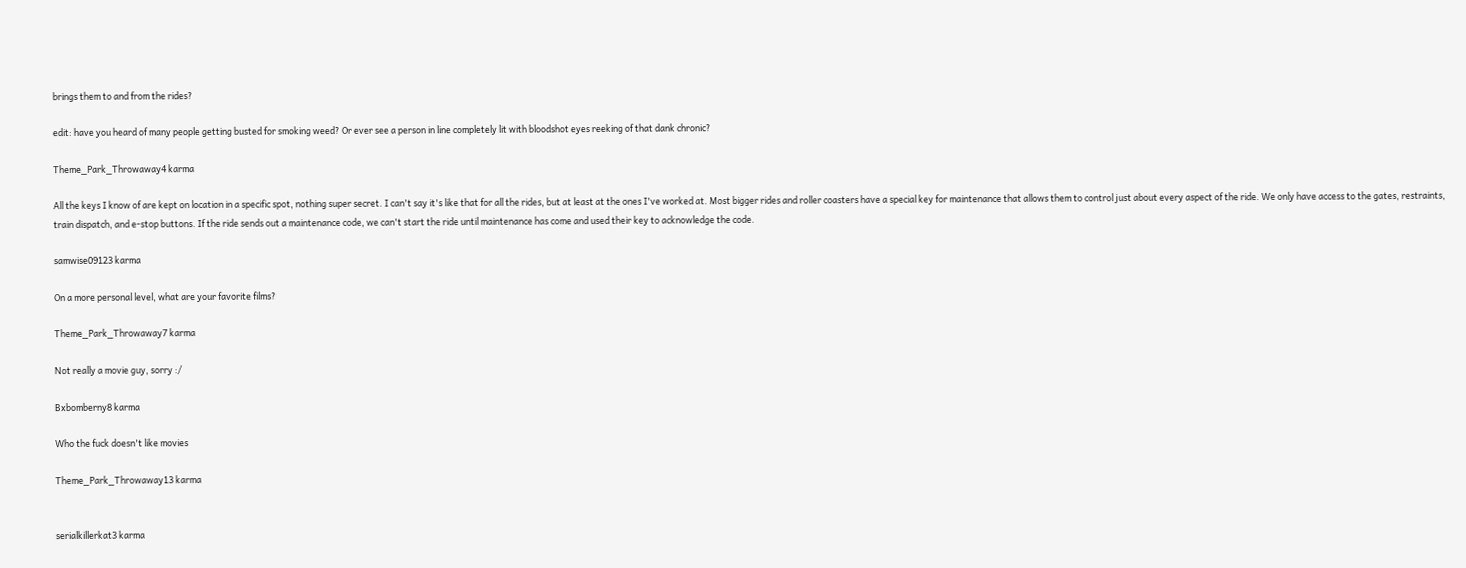brings them to and from the rides?

edit: have you heard of many people getting busted for smoking weed? Or ever see a person in line completely lit with bloodshot eyes reeking of that dank chronic?

Theme_Park_Throwaway4 karma

All the keys I know of are kept on location in a specific spot, nothing super secret. I can't say it's like that for all the rides, but at least at the ones I've worked at. Most bigger rides and roller coasters have a special key for maintenance that allows them to control just about every aspect of the ride. We only have access to the gates, restraints, train dispatch, and e-stop buttons. If the ride sends out a maintenance code, we can't start the ride until maintenance has come and used their key to acknowledge the code.

samwise09123 karma

On a more personal level, what are your favorite films?

Theme_Park_Throwaway7 karma

Not really a movie guy, sorry :/

Bxbomberny8 karma

Who the fuck doesn't like movies

Theme_Park_Throwaway13 karma


serialkillerkat3 karma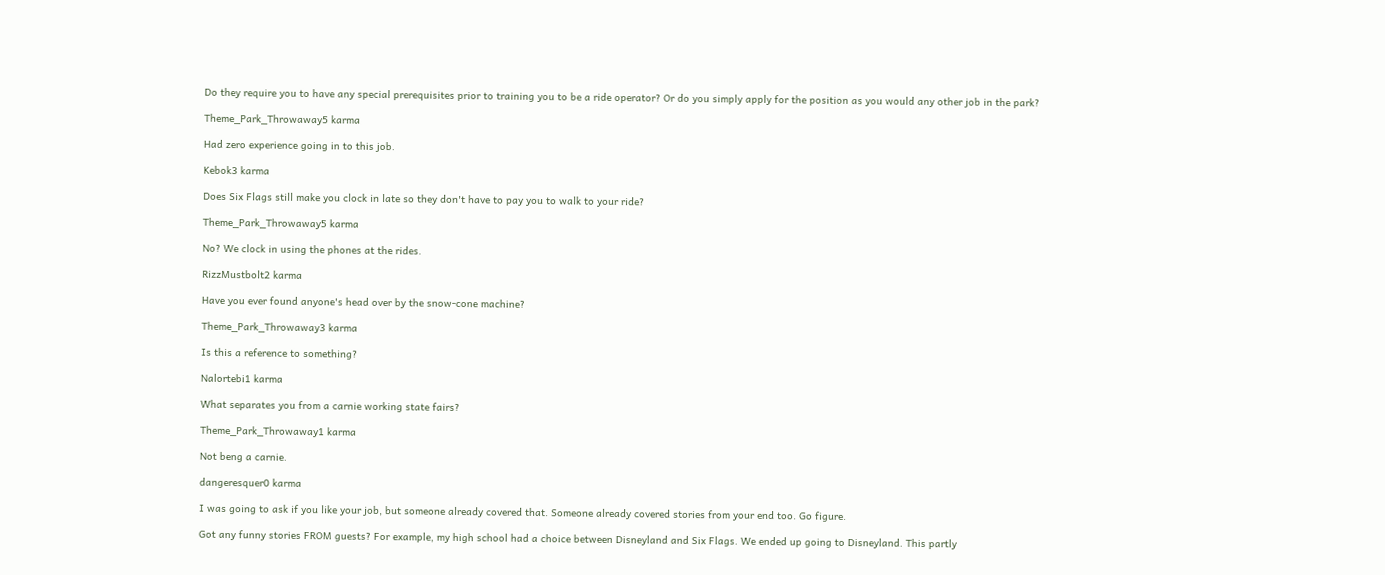Do they require you to have any special prerequisites prior to training you to be a ride operator? Or do you simply apply for the position as you would any other job in the park?

Theme_Park_Throwaway5 karma

Had zero experience going in to this job.

Kebok3 karma

Does Six Flags still make you clock in late so they don't have to pay you to walk to your ride?

Theme_Park_Throwaway5 karma

No? We clock in using the phones at the rides.

RizzMustbolt2 karma

Have you ever found anyone's head over by the snow-cone machine?

Theme_Park_Throwaway3 karma

Is this a reference to something?

Nalortebi1 karma

What separates you from a carnie working state fairs?

Theme_Park_Throwaway1 karma

Not beng a carnie.

dangeresquer0 karma

I was going to ask if you like your job, but someone already covered that. Someone already covered stories from your end too. Go figure.

Got any funny stories FROM guests? For example, my high school had a choice between Disneyland and Six Flags. We ended up going to Disneyland. This partly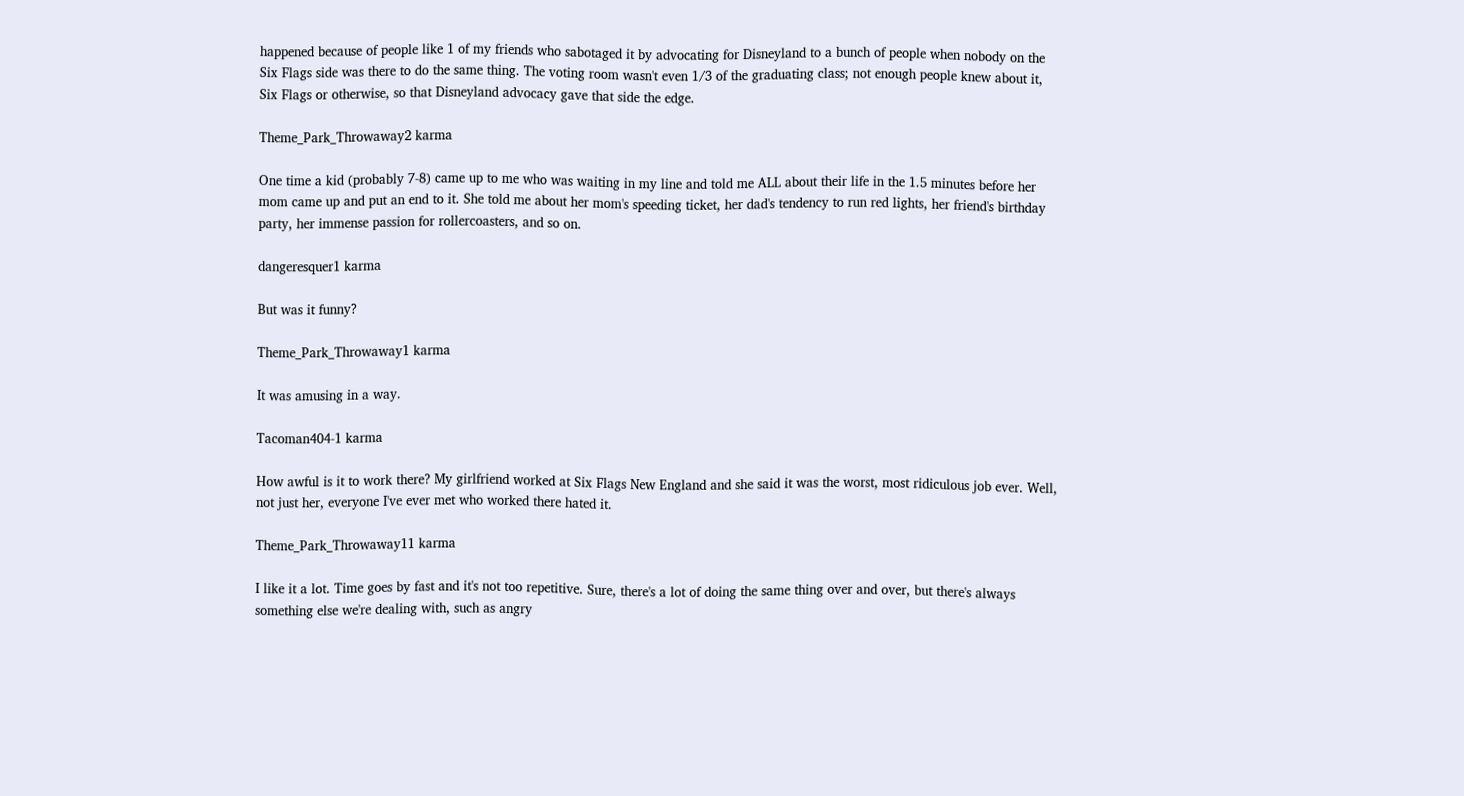happened because of people like 1 of my friends who sabotaged it by advocating for Disneyland to a bunch of people when nobody on the Six Flags side was there to do the same thing. The voting room wasn't even 1/3 of the graduating class; not enough people knew about it, Six Flags or otherwise, so that Disneyland advocacy gave that side the edge.

Theme_Park_Throwaway2 karma

One time a kid (probably 7-8) came up to me who was waiting in my line and told me ALL about their life in the 1.5 minutes before her mom came up and put an end to it. She told me about her mom's speeding ticket, her dad's tendency to run red lights, her friend's birthday party, her immense passion for rollercoasters, and so on.

dangeresquer1 karma

But was it funny?

Theme_Park_Throwaway1 karma

It was amusing in a way.

Tacoman404-1 karma

How awful is it to work there? My girlfriend worked at Six Flags New England and she said it was the worst, most ridiculous job ever. Well, not just her, everyone I've ever met who worked there hated it.

Theme_Park_Throwaway11 karma

I like it a lot. Time goes by fast and it's not too repetitive. Sure, there's a lot of doing the same thing over and over, but there's always something else we're dealing with, such as angry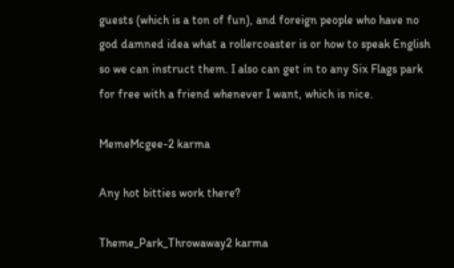guests (which is a ton of fun), and foreign people who have no god damned idea what a rollercoaster is or how to speak English so we can instruct them. I also can get in to any Six Flags park for free with a friend whenever I want, which is nice.

MemeMcgee-2 karma

Any hot bitties work there?

Theme_Park_Throwaway2 karma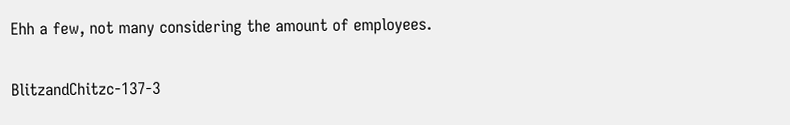Ehh a few, not many considering the amount of employees.

BlitzandChitzc-137-3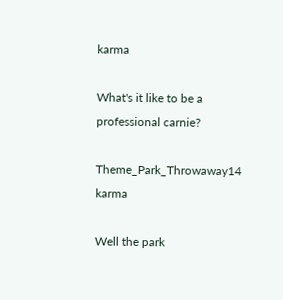karma

What's it like to be a professional carnie?

Theme_Park_Throwaway14 karma

Well the park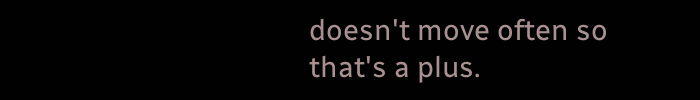doesn't move often so that's a plus.